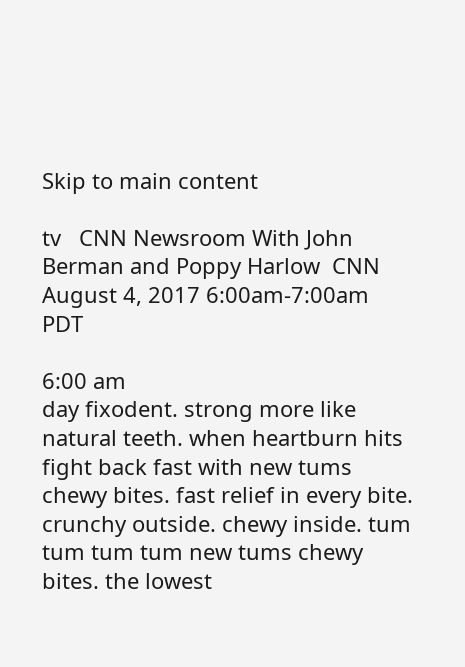Skip to main content

tv   CNN Newsroom With John Berman and Poppy Harlow  CNN  August 4, 2017 6:00am-7:00am PDT

6:00 am
day fixodent. strong more like natural teeth. when heartburn hits fight back fast with new tums chewy bites. fast relief in every bite. crunchy outside. chewy inside. tum tum tum tum new tums chewy bites. the lowest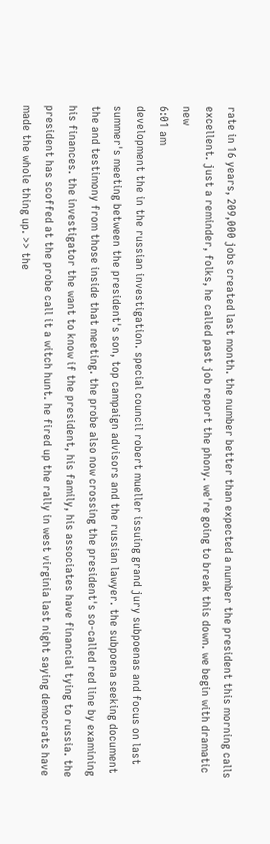rate in 16 years, 209,000 jobs created last month. the number better than expected a number the president this morning calls excellent. just a reminder, folks, he called past job report the phony. we're going to break this down. we begin with dramatic new
6:01 am
development the in the russian investigation. special council robert mueller issuing grand jury subpoenas and focus on last summer's meeting between the president's son, top campaign advisors and the russian lawyer. the subpoena seeking document the and testimony from those inside that meeting. the probe also now crossing the president's so-called red line by examining his finances. the investigator the want to know if the president, his family, his associates have financial tying to russia. the president has scoffed at the probe call it a witch hunt. he fired up the rally in west virginia last night saying democrats have made the whole thing up. >> the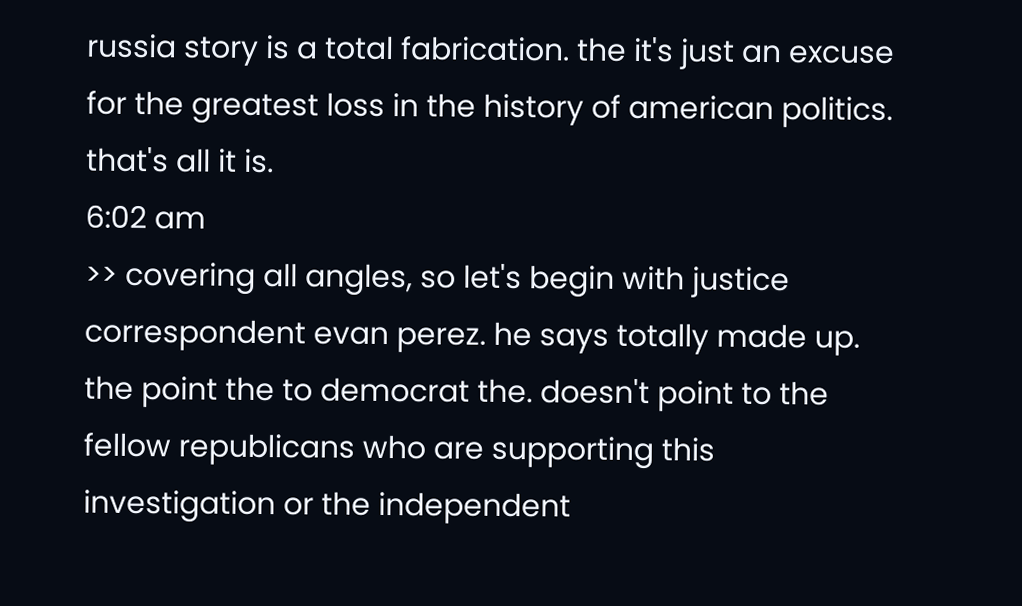russia story is a total fabrication. the it's just an excuse for the greatest loss in the history of american politics. that's all it is.
6:02 am
>> covering all angles, so let's begin with justice correspondent evan perez. he says totally made up. the point the to democrat the. doesn't point to the fellow republicans who are supporting this investigation or the independent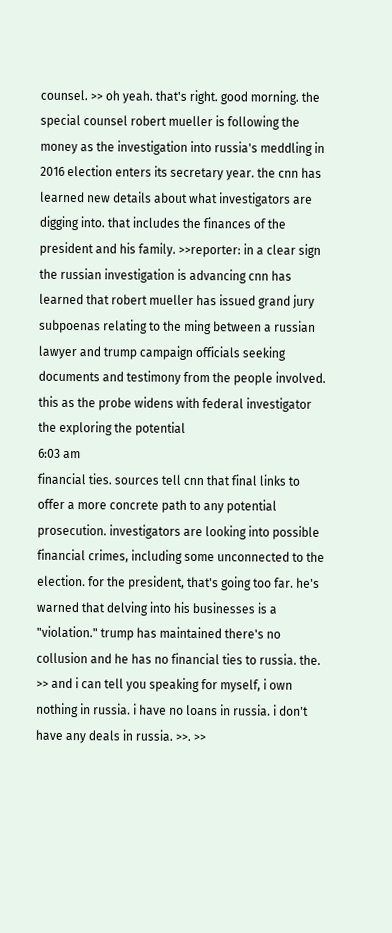counsel. >> oh yeah. that's right. good morning. the special counsel robert mueller is following the money as the investigation into russia's meddling in 2016 election enters its secretary year. the cnn has learned new details about what investigators are digging into. that includes the finances of the president and his family. >>reporter: in a clear sign the russian investigation is advancing cnn has learned that robert mueller has issued grand jury subpoenas relating to the ming between a russian lawyer and trump campaign officials seeking documents and testimony from the people involved. this as the probe widens with federal investigator the exploring the potential
6:03 am
financial ties. sources tell cnn that final links to offer a more concrete path to any potential prosecution. investigators are looking into possible financial crimes, including some unconnected to the election. for the president, that's going too far. he's warned that delving into his businesses is a "violation." trump has maintained there's no collusion and he has no financial ties to russia. the. >> and i can tell you speaking for myself, i own nothing in russia. i have no loans in russia. i don't have any deals in russia. >>. >>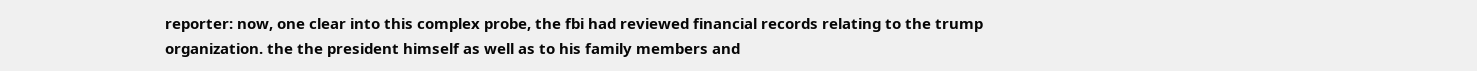reporter: now, one clear into this complex probe, the fbi had reviewed financial records relating to the trump organization. the the president himself as well as to his family members and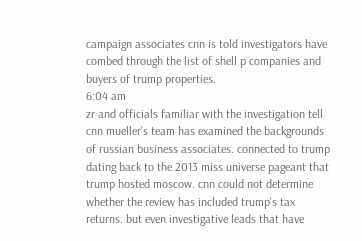campaign associates cnn is told investigators have combed through the list of shell p companies and buyers of trump properties.
6:04 am
zr and officials familiar with the investigation tell cnn mueller's team has examined the backgrounds of russian business associates. connected to trump dating back to the 2013 miss universe pageant that trump hosted moscow. cnn could not determine whether the review has included trump's tax returns. but even investigative leads that have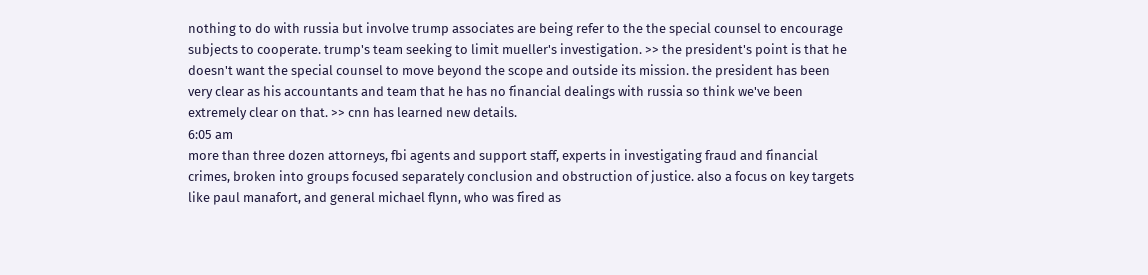nothing to do with russia but involve trump associates are being refer to the the special counsel to encourage subjects to cooperate. trump's team seeking to limit mueller's investigation. >> the president's point is that he doesn't want the special counsel to move beyond the scope and outside its mission. the president has been very clear as his accountants and team that he has no financial dealings with russia so think we've been extremely clear on that. >> cnn has learned new details.
6:05 am
more than three dozen attorneys, fbi agents and support staff, experts in investigating fraud and financial crimes, broken into groups focused separately conclusion and obstruction of justice. also a focus on key targets like paul manafort, and general michael flynn, who was fired as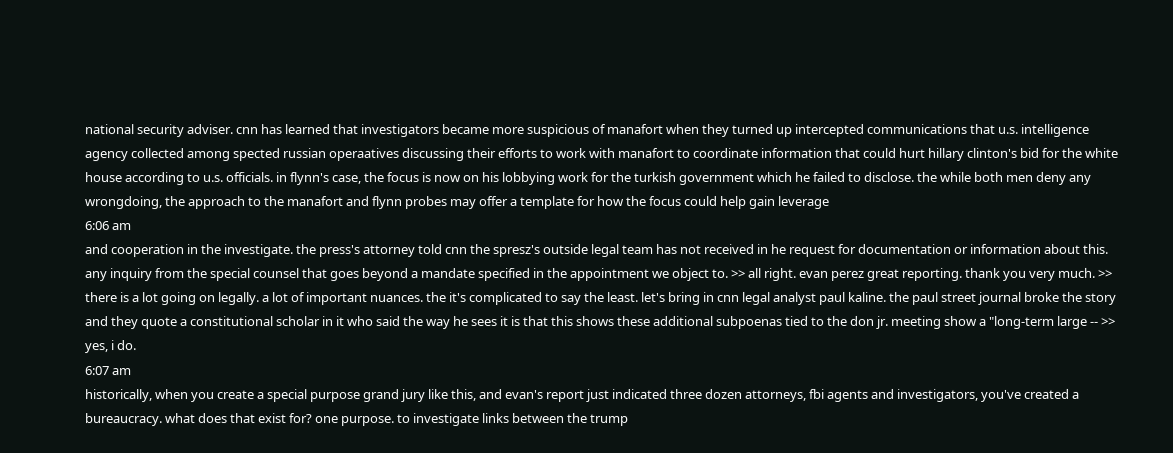national security adviser. cnn has learned that investigators became more suspicious of manafort when they turned up intercepted communications that u.s. intelligence agency collected among spected russian operaatives discussing their efforts to work with manafort to coordinate information that could hurt hillary clinton's bid for the white house according to u.s. officials. in flynn's case, the focus is now on his lobbying work for the turkish government which he failed to disclose. the while both men deny any wrongdoing, the approach to the manafort and flynn probes may offer a template for how the focus could help gain leverage
6:06 am
and cooperation in the investigate. the press's attorney told cnn the spresz's outside legal team has not received in he request for documentation or information about this. any inquiry from the special counsel that goes beyond a mandate specified in the appointment we object to. >> all right. evan perez great reporting. thank you very much. >> there is a lot going on legally. a lot of important nuances. the it's complicated to say the least. let's bring in cnn legal analyst paul kaline. the paul street journal broke the story and they quote a constitutional scholar in it who said the way he sees it is that this shows these additional subpoenas tied to the don jr. meeting show a "long-term large -- >> yes, i do.
6:07 am
historically, when you create a special purpose grand jury like this, and evan's report just indicated three dozen attorneys, fbi agents and investigators, you've created a bureaucracy. what does that exist for? one purpose. to investigate links between the trump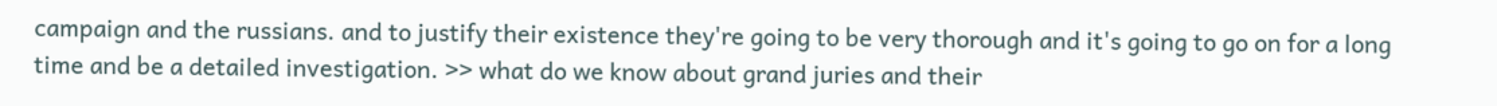campaign and the russians. and to justify their existence they're going to be very thorough and it's going to go on for a long time and be a detailed investigation. >> what do we know about grand juries and their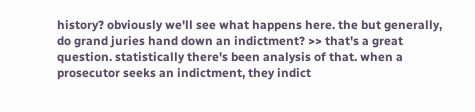history? obviously we'll see what happens here. the but generally, do grand juries hand down an indictment? >> that's a great question. statistically there's been analysis of that. when a prosecutor seeks an indictment, they indict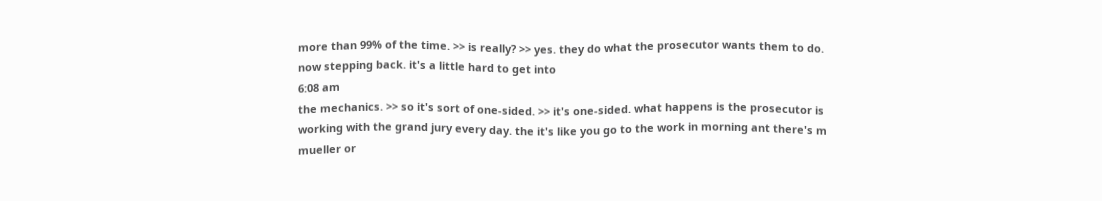more than 99% of the time. >> is really? >> yes. they do what the prosecutor wants them to do. now stepping back. it's a little hard to get into
6:08 am
the mechanics. >> so it's sort of one-sided. >> it's one-sided. what happens is the prosecutor is working with the grand jury every day. the it's like you go to the work in morning ant there's m mueller or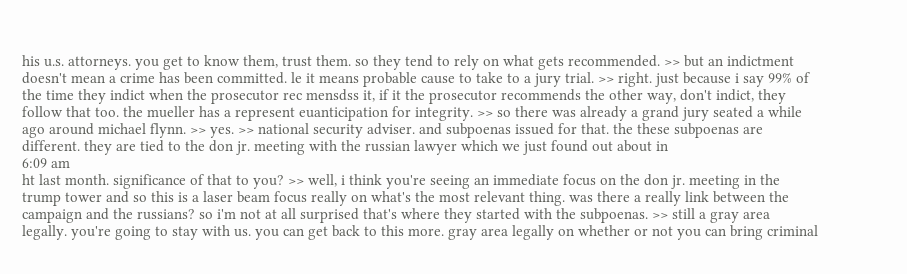his u.s. attorneys. you get to know them, trust them. so they tend to rely on what gets recommended. >> but an indictment doesn't mean a crime has been committed. le it means probable cause to take to a jury trial. >> right. just because i say 99% of the time they indict when the prosecutor rec mensdss it, if it the prosecutor recommends the other way, don't indict, they follow that too. the mueller has a represent euanticipation for integrity. >> so there was already a grand jury seated a while ago around michael flynn. >> yes. >> national security adviser. and subpoenas issued for that. the these subpoenas are different. they are tied to the don jr. meeting with the russian lawyer which we just found out about in
6:09 am
ht last month. significance of that to you? >> well, i think you're seeing an immediate focus on the don jr. meeting in the trump tower and so this is a laser beam focus really on what's the most relevant thing. was there a really link between the campaign and the russians? so i'm not at all surprised that's where they started with the subpoenas. >> still a gray area legally. you're going to stay with us. you can get back to this more. gray area legally on whether or not you can bring criminal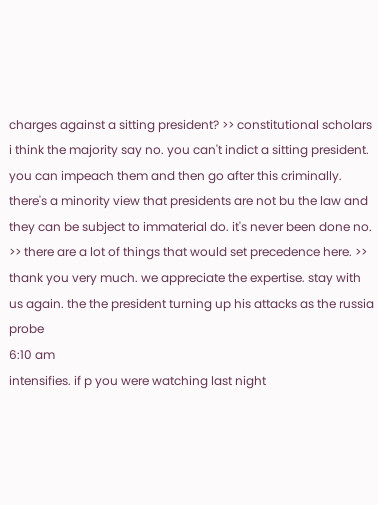charges against a sitting president? >> constitutional scholars i think the majority say no. you can't indict a sitting president. you can impeach them and then go after this criminally. there's a minority view that presidents are not bu the law and they can be subject to immaterial do. it's never been done no. >> there are a lot of things that would set precedence here. >> thank you very much. we appreciate the expertise. stay with us again. the the president turning up his attacks as the russia probe
6:10 am
intensifies. if p you were watching last night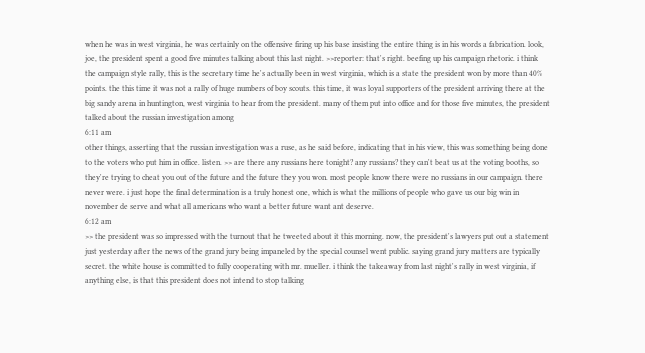when he was in west virginia, he was certainly on the offensive firing up his base insisting the entire thing is in his words a fabrication. look, joe, the president spent a good five minutes talking about this last night. >>reporter: that's right. beefing up his campaign rhetoric. i think the campaign style rally, this is the secretary time he's actually been in west virginia, which is a state the president won by more than 40% points. the this time it was not a rally of huge numbers of boy scouts. this time, it was loyal supporters of the president arriving there at the big sandy arena in huntington, west virginia to hear from the president. many of them put into office and for those five minutes, the president talked about the russian investigation among
6:11 am
other things, asserting that the russian investigation was a ruse, as he said before, indicating that in his view, this was something being done to the voters who put him in office. listen. >> are there any russians here tonight? any russians? they can't beat us at the voting booths, so they're trying to cheat you out of the future and the future they you won. most people know there were no russians in our campaign. there never were. i just hope the final determination is a truly honest one, which is what the millions of people who gave us our big win in november de serve and what all americans who want a better future want ant deserve.
6:12 am
>> the president was so impressed with the turnout that he tweeted about it this morning. now, the president's lawyers put out a statement just yesterday after the news of the grand jury being impaneled by the special counsel went public. saying grand jury matters are typically secret. the white house is committed to fully cooperating with mr. mueller. i think the takeaway from last night's rally in west virginia, if anything else, is that this president does not intend to stop talking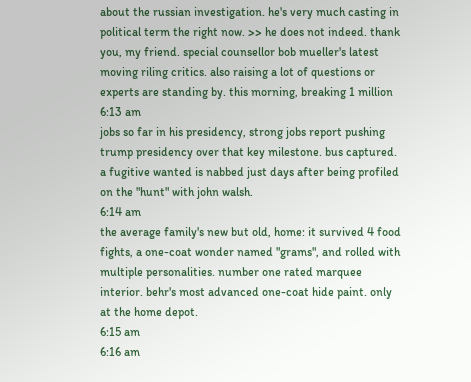about the russian investigation. he's very much casting in political term the right now. >> he does not indeed. thank you, my friend. special counsellor bob mueller's latest moving riling critics. also raising a lot of questions or experts are standing by. this morning, breaking 1 million
6:13 am
jobs so far in his presidency, strong jobs report pushing trump presidency over that key milestone. bus captured. a fugitive wanted is nabbed just days after being profiled on the "hunt" with john walsh.
6:14 am
the average family's new but old, home: it survived 4 food fights, a one-coat wonder named "grams", and rolled with multiple personalities. number one rated marquee interior. behr's most advanced one-coat hide paint. only at the home depot.
6:15 am
6:16 am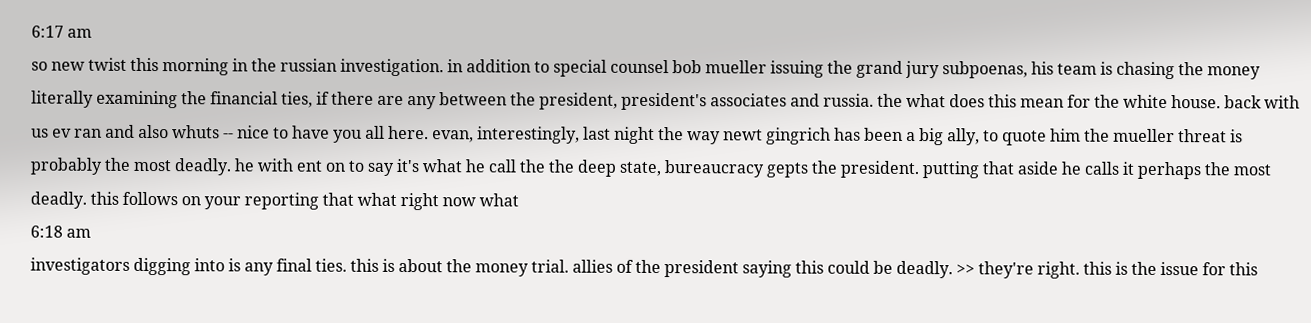6:17 am
so new twist this morning in the russian investigation. in addition to special counsel bob mueller issuing the grand jury subpoenas, his team is chasing the money literally examining the financial ties, if there are any between the president, president's associates and russia. the what does this mean for the white house. back with us ev ran and also whuts -- nice to have you all here. evan, interestingly, last night the way newt gingrich has been a big ally, to quote him the mueller threat is probably the most deadly. he with ent on to say it's what he call the the deep state, bureaucracy gepts the president. putting that aside he calls it perhaps the most deadly. this follows on your reporting that what right now what
6:18 am
investigators digging into is any final ties. this is about the money trial. allies of the president saying this could be deadly. >> they're right. this is the issue for this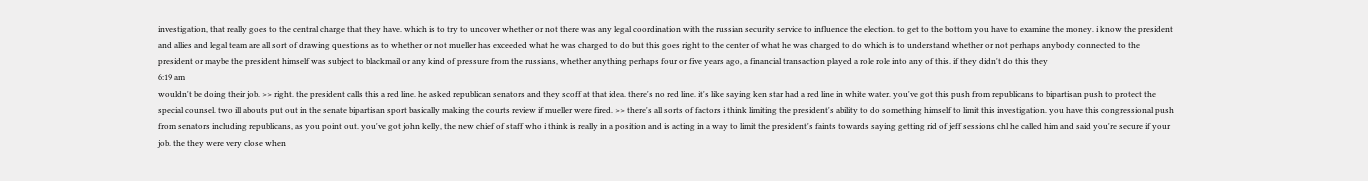investigation, that really goes to the central charge that they have. which is to try to uncover whether or not there was any legal coordination with the russian security service to influence the election. to get to the bottom you have to examine the money. i know the president and allies and legal team are all sort of drawing questions as to whether or not mueller has exceeded what he was charged to do but this goes right to the center of what he was charged to do which is to understand whether or not perhaps anybody connected to the president or maybe the president himself was subject to blackmail or any kind of pressure from the russians, whether anything perhaps four or five years ago, a financial transaction played a role role into any of this. if they didn't do this they
6:19 am
wouldn't be doing their job. >> right. the president calls this a red line. he asked republican senators and they scoff at that idea. there's no red line. it's like saying ken star had a red line in white water. you've got this push from republicans to bipartisan push to protect the special counsel. two ill abouts put out in the senate bipartisan sport basically making the courts review if mueller were fired. >> there's all sorts of factors i think limiting the president's ability to do something himself to limit this investigation. you have this congressional push from senators including republicans, as you point out. you've got john kelly, the new chief of staff who i think is really in a position and is acting in a way to limit the president's faints towards saying getting rid of jeff sessions chl he called him and said you're secure if your job. the they were very close when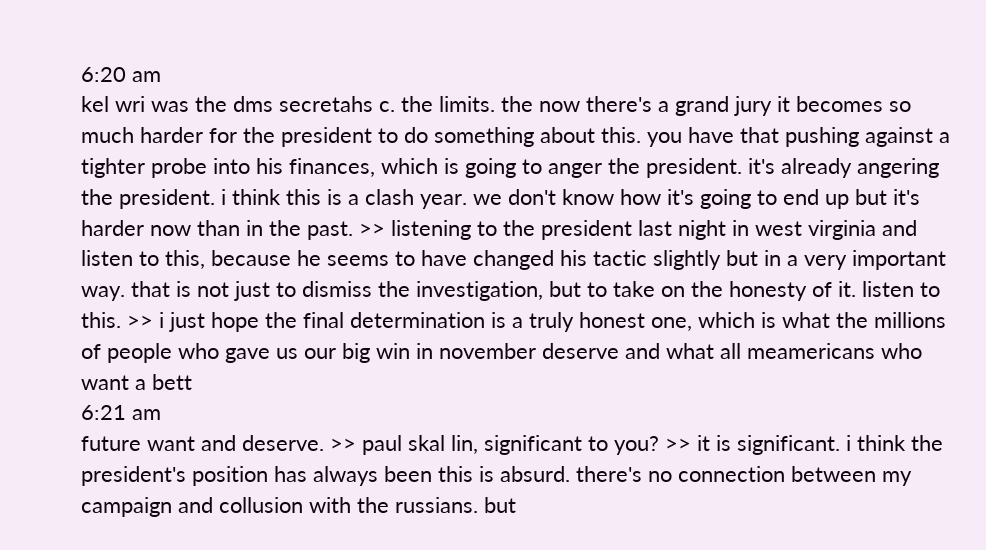6:20 am
kel wri was the dms secretahs c. the limits. the now there's a grand jury it becomes so much harder for the president to do something about this. you have that pushing against a tighter probe into his finances, which is going to anger the president. it's already angering the president. i think this is a clash year. we don't know how it's going to end up but it's harder now than in the past. >> listening to the president last night in west virginia and listen to this, because he seems to have changed his tactic slightly but in a very important way. that is not just to dismiss the investigation, but to take on the honesty of it. listen to this. >> i just hope the final determination is a truly honest one, which is what the millions of people who gave us our big win in november deserve and what all meamericans who want a bett
6:21 am
future want and deserve. >> paul skal lin, significant to you? >> it is significant. i think the president's position has always been this is absurd. there's no connection between my campaign and collusion with the russians. but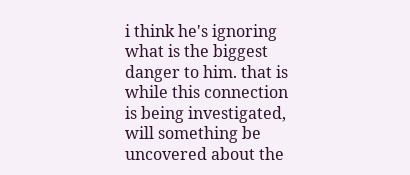i think he's ignoring what is the biggest danger to him. that is while this connection is being investigated, will something be uncovered about the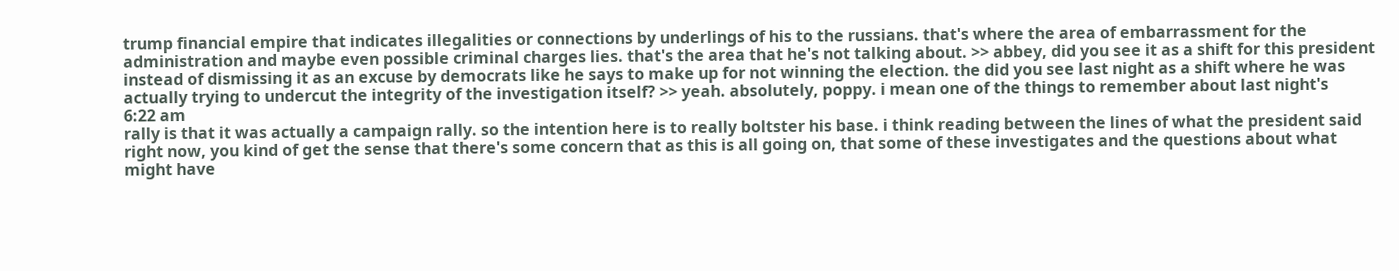trump financial empire that indicates illegalities or connections by underlings of his to the russians. that's where the area of embarrassment for the administration and maybe even possible criminal charges lies. that's the area that he's not talking about. >> abbey, did you see it as a shift for this president instead of dismissing it as an excuse by democrats like he says to make up for not winning the election. the did you see last night as a shift where he was actually trying to undercut the integrity of the investigation itself? >> yeah. absolutely, poppy. i mean one of the things to remember about last night's
6:22 am
rally is that it was actually a campaign rally. so the intention here is to really boltster his base. i think reading between the lines of what the president said right now, you kind of get the sense that there's some concern that as this is all going on, that some of these investigates and the questions about what might have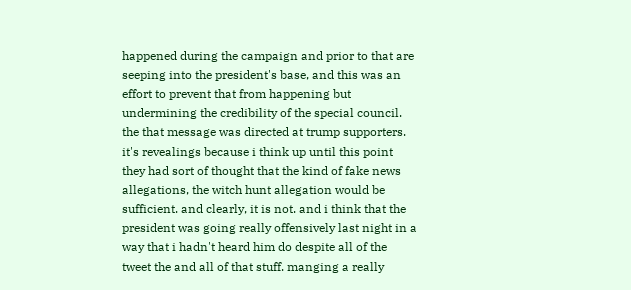happened during the campaign and prior to that are seeping into the president's base, and this was an effort to prevent that from happening but undermining the credibility of the special council. the that message was directed at trump supporters. it's revealings because i think up until this point they had sort of thought that the kind of fake news allegations, the witch hunt allegation would be sufficient. and clearly, it is not. and i think that the president was going really offensively last night in a way that i hadn't heard him do despite all of the tweet the and all of that stuff. manging a really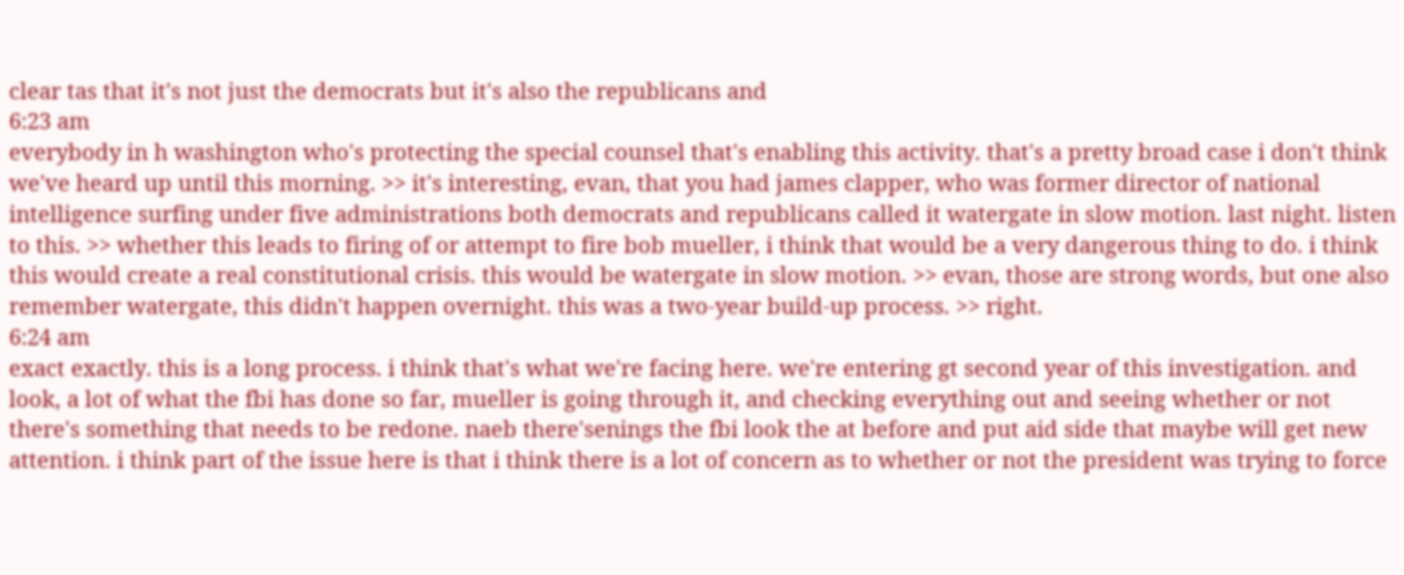clear tas that it's not just the democrats but it's also the republicans and
6:23 am
everybody in h washington who's protecting the special counsel that's enabling this activity. that's a pretty broad case i don't think we've heard up until this morning. >> it's interesting, evan, that you had james clapper, who was former director of national intelligence surfing under five administrations both democrats and republicans called it watergate in slow motion. last night. listen to this. >> whether this leads to firing of or attempt to fire bob mueller, i think that would be a very dangerous thing to do. i think this would create a real constitutional crisis. this would be watergate in slow motion. >> evan, those are strong words, but one also remember watergate, this didn't happen overnight. this was a two-year build-up process. >> right.
6:24 am
exact exactly. this is a long process. i think that's what we're facing here. we're entering gt second year of this investigation. and look, a lot of what the fbi has done so far, mueller is going through it, and checking everything out and seeing whether or not there's something that needs to be redone. naeb there'senings the fbi look the at before and put aid side that maybe will get new attention. i think part of the issue here is that i think there is a lot of concern as to whether or not the president was trying to force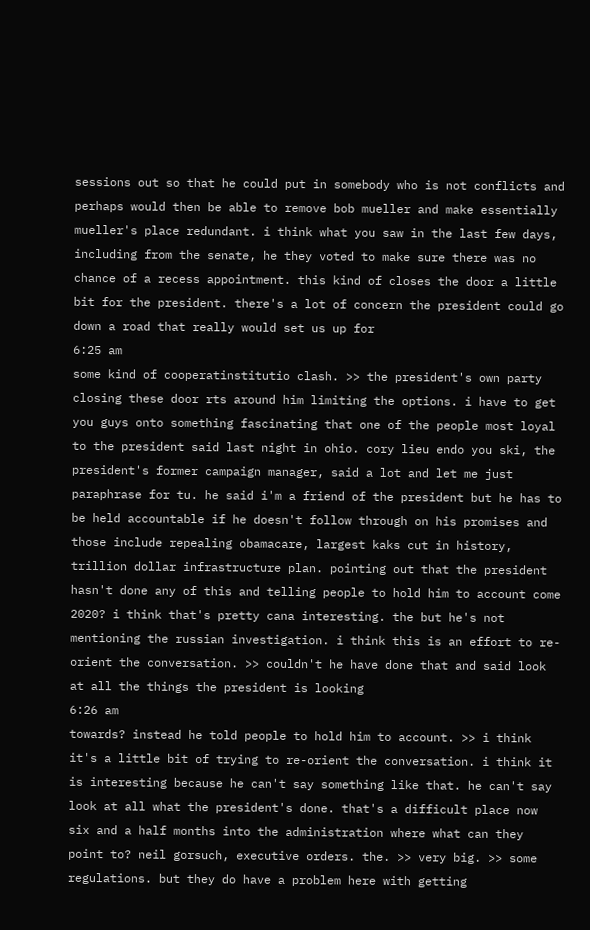sessions out so that he could put in somebody who is not conflicts and perhaps would then be able to remove bob mueller and make essentially mueller's place redundant. i think what you saw in the last few days, including from the senate, he they voted to make sure there was no chance of a recess appointment. this kind of closes the door a little bit for the president. there's a lot of concern the president could go down a road that really would set us up for
6:25 am
some kind of cooperatinstitutio clash. >> the president's own party closing these door rts around him limiting the options. i have to get you guys onto something fascinating that one of the people most loyal to the president said last night in ohio. cory lieu endo you ski, the president's former campaign manager, said a lot and let me just paraphrase for tu. he said i'm a friend of the president but he has to be held accountable if he doesn't follow through on his promises and those include repealing obamacare, largest kaks cut in history, trillion dollar infrastructure plan. pointing out that the president hasn't done any of this and telling people to hold him to account come 2020? i think that's pretty cana interesting. the but he's not mentioning the russian investigation. i think this is an effort to re-orient the conversation. >> couldn't he have done that and said look at all the things the president is looking
6:26 am
towards? instead he told people to hold him to account. >> i think it's a little bit of trying to re-orient the conversation. i think it is interesting because he can't say something like that. he can't say look at all what the president's done. that's a difficult place now six and a half months into the administration where what can they point to? neil gorsuch, executive orders. the. >> very big. >> some regulations. but they do have a problem here with getting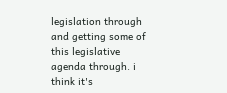legislation through and getting some of this legislative agenda through. i think it's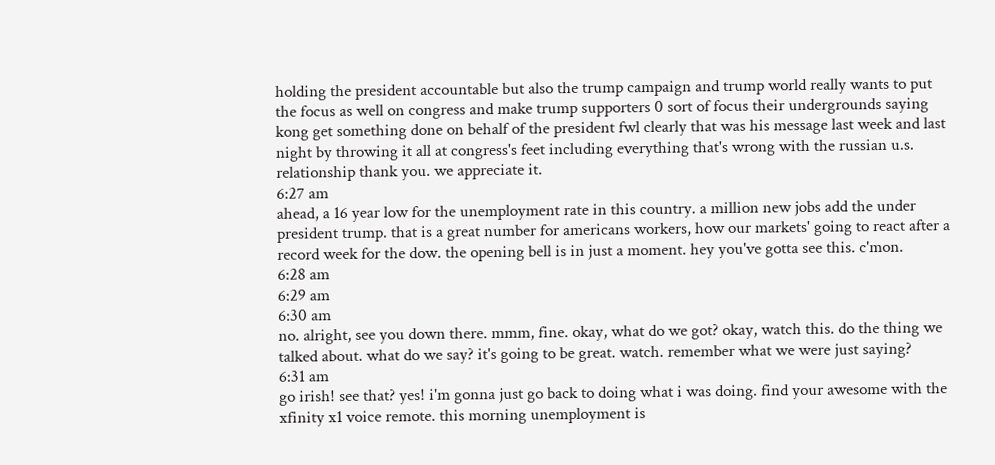holding the president accountable but also the trump campaign and trump world really wants to put the focus as well on congress and make trump supporters 0 sort of focus their undergrounds saying kong get something done on behalf of the president fwl clearly that was his message last week and last night by throwing it all at congress's feet including everything that's wrong with the russian u.s. relationship thank you. we appreciate it.
6:27 am
ahead, a 16 year low for the unemployment rate in this country. a million new jobs add the under president trump. that is a great number for americans workers, how our markets' going to react after a record week for the dow. the opening bell is in just a moment. hey you've gotta see this. c'mon.
6:28 am
6:29 am
6:30 am
no. alright, see you down there. mmm, fine. okay, what do we got? okay, watch this. do the thing we talked about. what do we say? it's going to be great. watch. remember what we were just saying?
6:31 am
go irish! see that? yes! i'm gonna just go back to doing what i was doing. find your awesome with the xfinity x1 voice remote. this morning unemployment is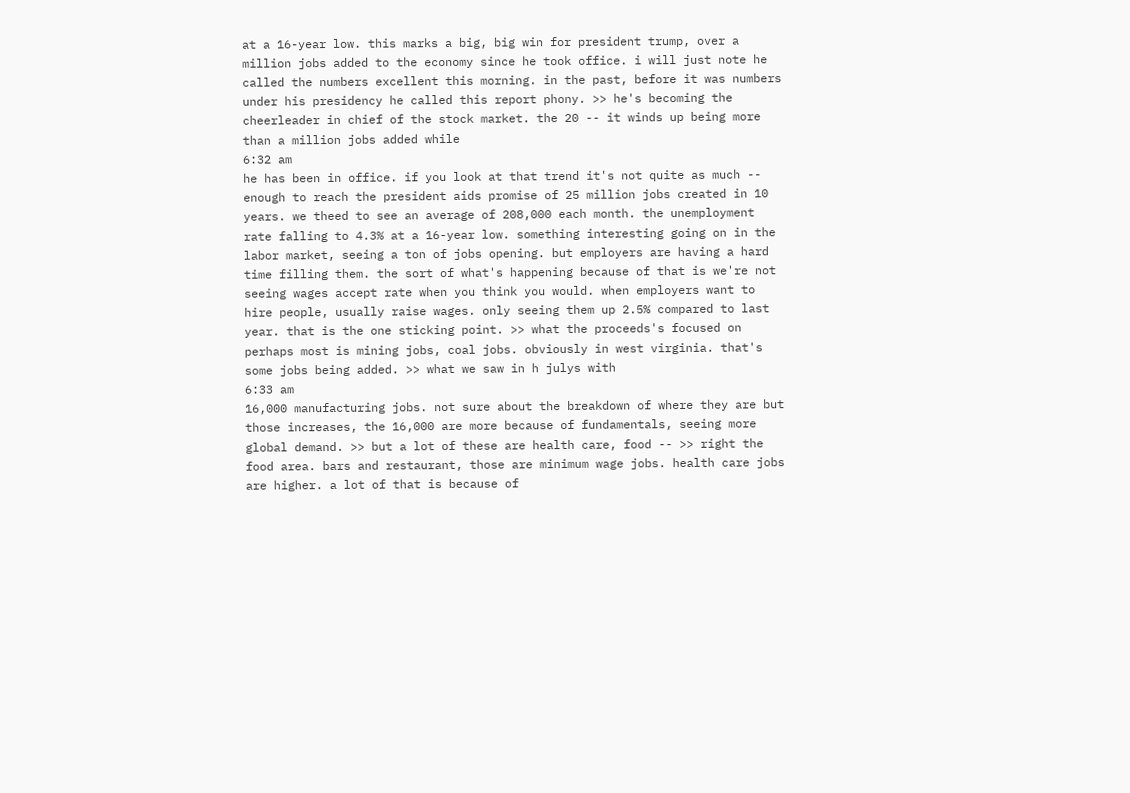at a 16-year low. this marks a big, big win for president trump, over a million jobs added to the economy since he took office. i will just note he called the numbers excellent this morning. in the past, before it was numbers under his presidency he called this report phony. >> he's becoming the cheerleader in chief of the stock market. the 20 -- it winds up being more than a million jobs added while
6:32 am
he has been in office. if you look at that trend it's not quite as much -- enough to reach the president aids promise of 25 million jobs created in 10 years. we theed to see an average of 208,000 each month. the unemployment rate falling to 4.3% at a 16-year low. something interesting going on in the labor market, seeing a ton of jobs opening. but employers are having a hard time filling them. the sort of what's happening because of that is we're not seeing wages accept rate when you think you would. when employers want to hire people, usually raise wages. only seeing them up 2.5% compared to last year. that is the one sticking point. >> what the proceeds's focused on perhaps most is mining jobs, coal jobs. obviously in west virginia. that's some jobs being added. >> what we saw in h julys with
6:33 am
16,000 manufacturing jobs. not sure about the breakdown of where they are but those increases, the 16,000 are more because of fundamentals, seeing more global demand. >> but a lot of these are health care, food -- >> right the food area. bars and restaurant, those are minimum wage jobs. health care jobs are higher. a lot of that is because of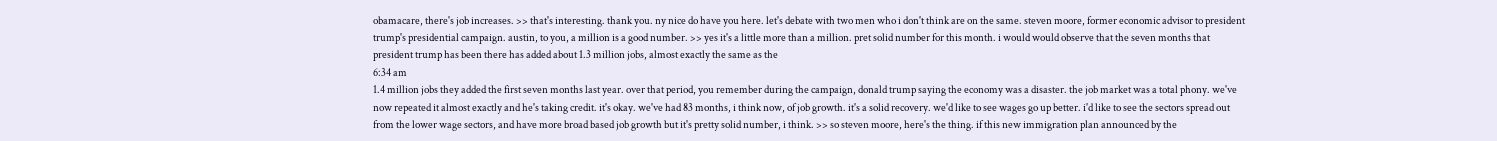obamacare, there's job increases. >> that's interesting. thank you. ny nice do have you here. let's debate with two men who i don't think are on the same. steven moore, former economic advisor to president trump's presidential campaign. austin, to you, a million is a good number. >> yes it's a little more than a million. pret solid number for this month. i would would observe that the seven months that president trump has been there has added about 1.3 million jobs, almost exactly the same as the
6:34 am
1.4 million jobs they added the first seven months last year. over that period, you remember during the campaign, donald trump saying the economy was a disaster. the job market was a total phony. we've now repeated it almost exactly and he's taking credit. it's okay. we've had 83 months, i think now, of job growth. it's a solid recovery. we'd like to see wages go up better. i'd like to see the sectors spread out from the lower wage sectors, and have more broad based job growth but it's pretty solid number, i think. >> so steven moore, here's the thing. if this new immigration plan announced by the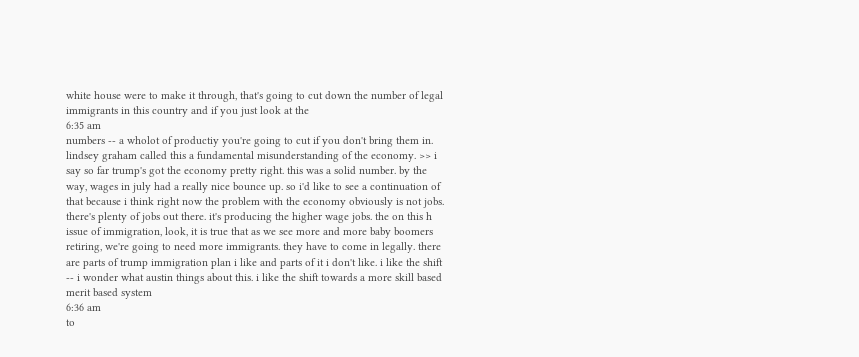white house were to make it through, that's going to cut down the number of legal immigrants in this country and if you just look at the
6:35 am
numbers -- a wholot of productiy you're going to cut if you don't bring them in. lindsey graham called this a fundamental misunderstanding of the economy. >> i say so far trump's got the economy pretty right. this was a solid number. by the way, wages in july had a really nice bounce up. so i'd like to see a continuation of that because i think right now the problem with the economy obviously is not jobs. there's plenty of jobs out there. it's producing the higher wage jobs. the on this h issue of immigration, look, it is true that as we see more and more baby boomers retiring, we're going to need more immigrants. they have to come in legally. there are parts of trump immigration plan i like and parts of it i don't like. i like the shift -- i wonder what austin things about this. i like the shift towards a more skill based merit based system
6:36 am
to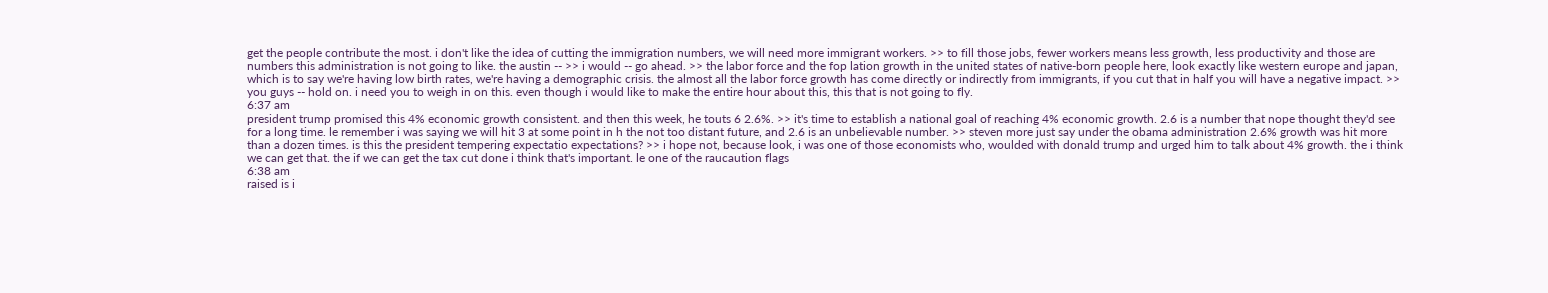get the people contribute the most. i don't like the idea of cutting the immigration numbers, we will need more immigrant workers. >> to fill those jobs, fewer workers means less growth, less productivity and those are numbers this administration is not going to like. the austin -- >> i would -- go ahead. >> the labor force and the fop lation growth in the united states of native-born people here, look exactly like western europe and japan, which is to say we're having low birth rates, we're having a demographic crisis. the almost all the labor force growth has come directly or indirectly from immigrants, if you cut that in half you will have a negative impact. >> you guys -- hold on. i need you to weigh in on this. even though i would like to make the entire hour about this, this that is not going to fly.
6:37 am
president trump promised this 4% economic growth consistent. and then this week, he touts 6 2.6%. >> it's time to establish a national goal of reaching 4% economic growth. 2.6 is a number that nope thought they'd see for a long time. le remember i was saying we will hit 3 at some point in h the not too distant future, and 2.6 is an unbelievable number. >> steven more just say under the obama administration 2.6% growth was hit more than a dozen times. is this the president tempering expectatio expectations? >> i hope not, because look, i was one of those economists who, woulded with donald trump and urged him to talk about 4% growth. the i think we can get that. the if we can get the tax cut done i think that's important. le one of the raucaution flags
6:38 am
raised is i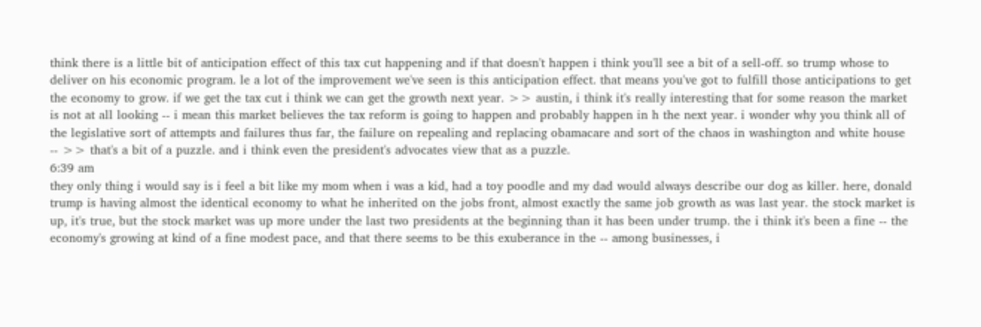think there is a little bit of anticipation effect of this tax cut happening and if that doesn't happen i think you'll see a bit of a sell-off. so trump whose to deliver on his economic program. le a lot of the improvement we've seen is this anticipation effect. that means you've got to fulfill those anticipations to get the economy to grow. if we get the tax cut i think we can get the growth next year. >> austin, i think it's really interesting that for some reason the market is not at all looking -- i mean this market believes the tax reform is going to happen and probably happen in h the next year. i wonder why you think all of the legislative sort of attempts and failures thus far, the failure on repealing and replacing obamacare and sort of the chaos in washington and white house -- >> that's a bit of a puzzle. and i think even the president's advocates view that as a puzzle.
6:39 am
they only thing i would say is i feel a bit like my mom when i was a kid, had a toy poodle and my dad would always describe our dog as killer. here, donald trump is having almost the identical economy to what he inherited on the jobs front, almost exactly the same job growth as was last year. the stock market is up, it's true, but the stock market was up more under the last two presidents at the beginning than it has been under trump. the i think it's been a fine -- the economy's growing at kind of a fine modest pace, and that there seems to be this exuberance in the -- among businesses, i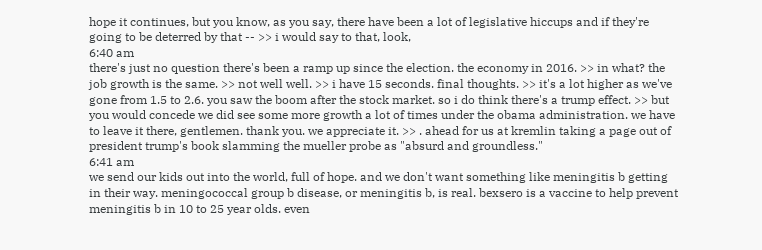hope it continues, but you know, as you say, there have been a lot of legislative hiccups and if they're going to be deterred by that -- >> i would say to that, look,
6:40 am
there's just no question there's been a ramp up since the election. the economy in 2016. >> in what? the job growth is the same. >> not well well. >> i have 15 seconds. final thoughts. >> it's a lot higher as we've gone from 1.5 to 2.6. you saw the boom after the stock market. so i do think there's a trump effect. >> but you would concede we did see some more growth a lot of times under the obama administration. we have to leave it there, gentlemen. thank you. we appreciate it. >> . ahead for us at kremlin taking a page out of president trump's book slamming the mueller probe as "absurd and groundless."
6:41 am
we send our kids out into the world, full of hope. and we don't want something like meningitis b getting in their way. meningococcal group b disease, or meningitis b, is real. bexsero is a vaccine to help prevent meningitis b in 10 to 25 year olds. even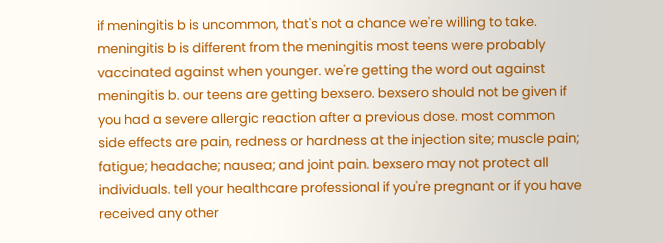if meningitis b is uncommon, that's not a chance we're willing to take. meningitis b is different from the meningitis most teens were probably vaccinated against when younger. we're getting the word out against meningitis b. our teens are getting bexsero. bexsero should not be given if you had a severe allergic reaction after a previous dose. most common side effects are pain, redness or hardness at the injection site; muscle pain; fatigue; headache; nausea; and joint pain. bexsero may not protect all individuals. tell your healthcare professional if you're pregnant or if you have received any other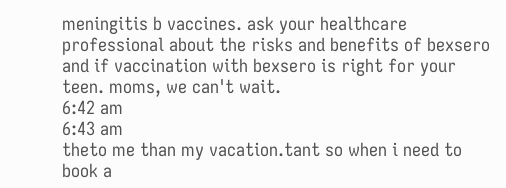meningitis b vaccines. ask your healthcare professional about the risks and benefits of bexsero and if vaccination with bexsero is right for your teen. moms, we can't wait.
6:42 am
6:43 am
theto me than my vacation.tant so when i need to book a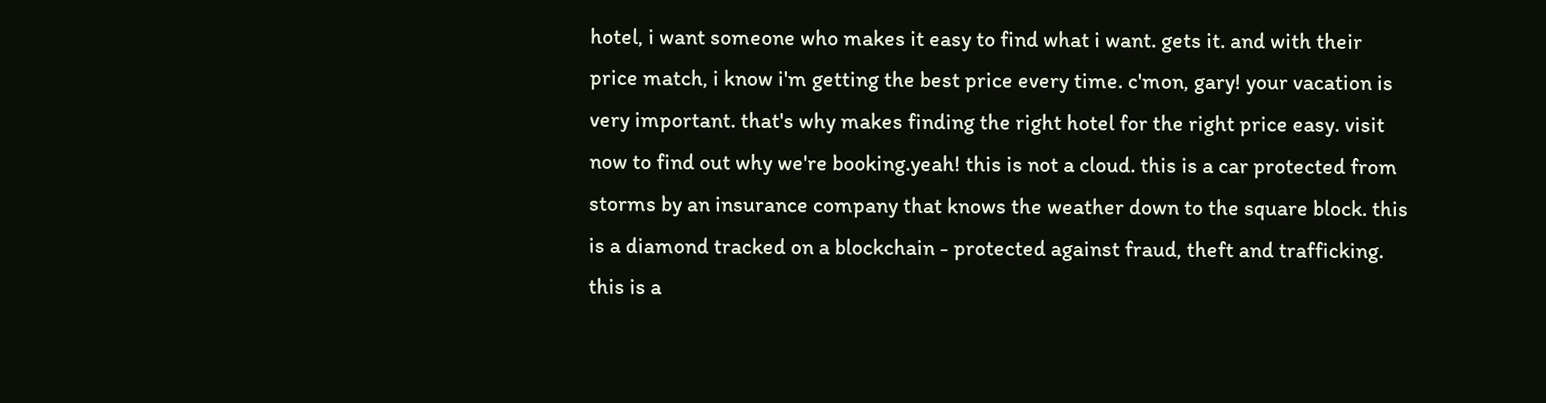hotel, i want someone who makes it easy to find what i want. gets it. and with their price match, i know i'm getting the best price every time. c'mon, gary! your vacation is very important. that's why makes finding the right hotel for the right price easy. visit now to find out why we're booking.yeah! this is not a cloud. this is a car protected from storms by an insurance company that knows the weather down to the square block. this is a diamond tracked on a blockchain - protected against fraud, theft and trafficking. this is a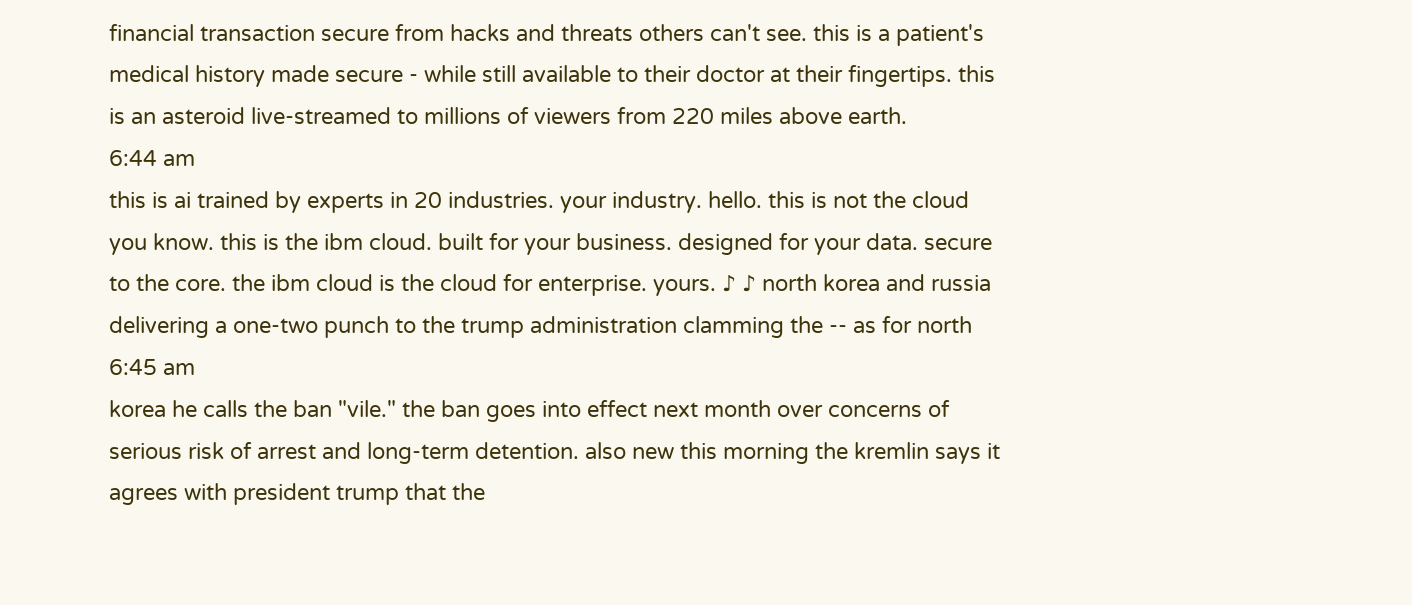financial transaction secure from hacks and threats others can't see. this is a patient's medical history made secure - while still available to their doctor at their fingertips. this is an asteroid live-streamed to millions of viewers from 220 miles above earth.
6:44 am
this is ai trained by experts in 20 industries. your industry. hello. this is not the cloud you know. this is the ibm cloud. built for your business. designed for your data. secure to the core. the ibm cloud is the cloud for enterprise. yours. ♪ ♪ north korea and russia delivering a one-two punch to the trump administration clamming the -- as for north
6:45 am
korea he calls the ban "vile." the ban goes into effect next month over concerns of serious risk of arrest and long-term detention. also new this morning the kremlin says it agrees with president trump that the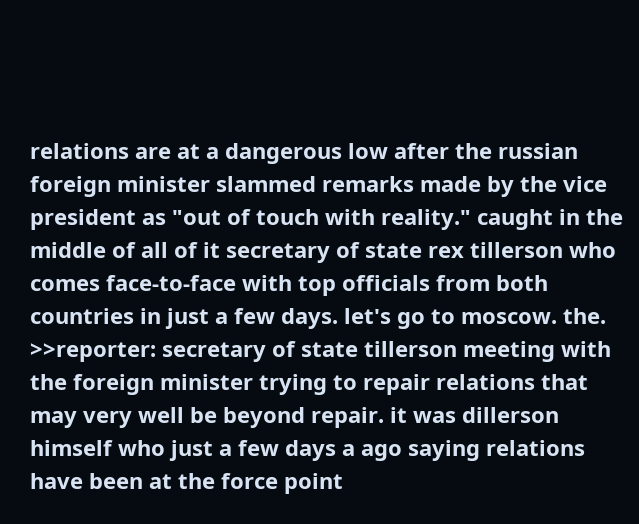relations are at a dangerous low after the russian foreign minister slammed remarks made by the vice president as "out of touch with reality." caught in the middle of all of it secretary of state rex tillerson who comes face-to-face with top officials from both countries in just a few days. let's go to moscow. the. >>reporter: secretary of state tillerson meeting with the foreign minister trying to repair relations that may very well be beyond repair. it was dillerson himself who just a few days a ago saying relations have been at the force point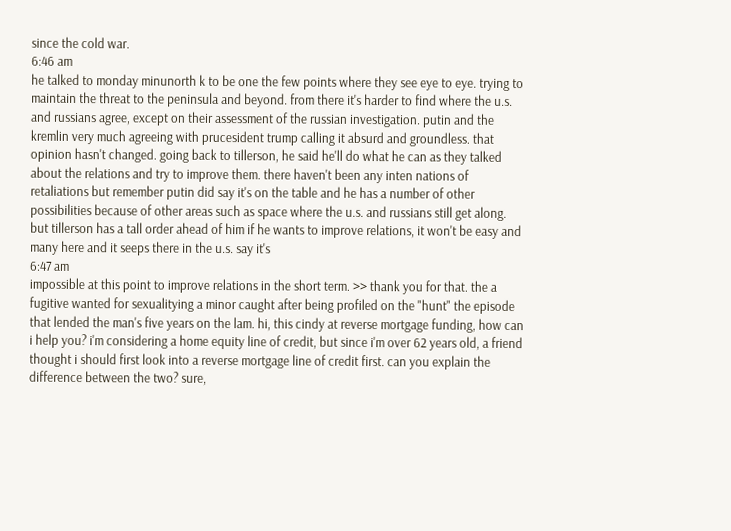since the cold war.
6:46 am
he talked to monday minunorth k to be one the few points where they see eye to eye. trying to maintain the threat to the peninsula and beyond. from there it's harder to find where the u.s. and russians agree, except on their assessment of the russian investigation. putin and the kremlin very much agreeing with prucesident trump calling it absurd and groundless. that opinion hasn't changed. going back to tillerson, he said he'll do what he can as they talked about the relations and try to improve them. there haven't been any inten nations of retaliations but remember putin did say it's on the table and he has a number of other possibilities because of other areas such as space where the u.s. and russians still get along. but tillerson has a tall order ahead of him if he wants to improve relations, it won't be easy and many here and it seeps there in the u.s. say it's
6:47 am
impossible at this point to improve relations in the short term. >> thank you for that. the a fugitive wanted for sexualitying a minor caught after being profiled on the "hunt" the episode that lended the man's five years on the lam. hi, this cindy at reverse mortgage funding, how can i help you? i'm considering a home equity line of credit, but since i'm over 62 years old, a friend thought i should first look into a reverse mortgage line of credit first. can you explain the difference between the two? sure,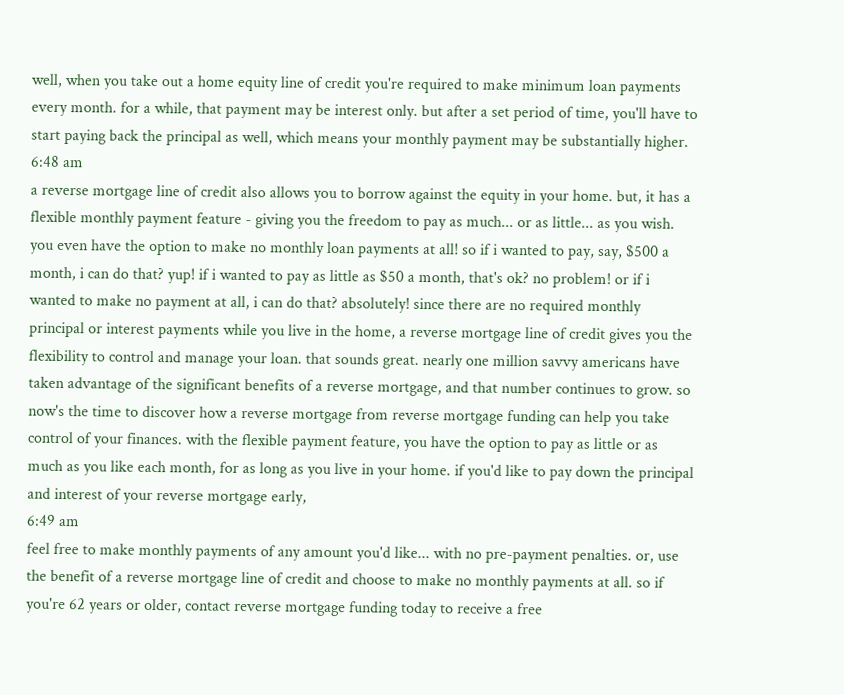well, when you take out a home equity line of credit you're required to make minimum loan payments every month. for a while, that payment may be interest only. but after a set period of time, you'll have to start paying back the principal as well, which means your monthly payment may be substantially higher.
6:48 am
a reverse mortgage line of credit also allows you to borrow against the equity in your home. but, it has a flexible monthly payment feature - giving you the freedom to pay as much... or as little... as you wish. you even have the option to make no monthly loan payments at all! so if i wanted to pay, say, $500 a month, i can do that? yup! if i wanted to pay as little as $50 a month, that's ok? no problem! or if i wanted to make no payment at all, i can do that? absolutely! since there are no required monthly principal or interest payments while you live in the home, a reverse mortgage line of credit gives you the flexibility to control and manage your loan. that sounds great. nearly one million savvy americans have taken advantage of the significant benefits of a reverse mortgage, and that number continues to grow. so now's the time to discover how a reverse mortgage from reverse mortgage funding can help you take control of your finances. with the flexible payment feature, you have the option to pay as little or as much as you like each month, for as long as you live in your home. if you'd like to pay down the principal and interest of your reverse mortgage early,
6:49 am
feel free to make monthly payments of any amount you'd like... with no pre-payment penalties. or, use the benefit of a reverse mortgage line of credit and choose to make no monthly payments at all. so if you're 62 years or older, contact reverse mortgage funding today to receive a free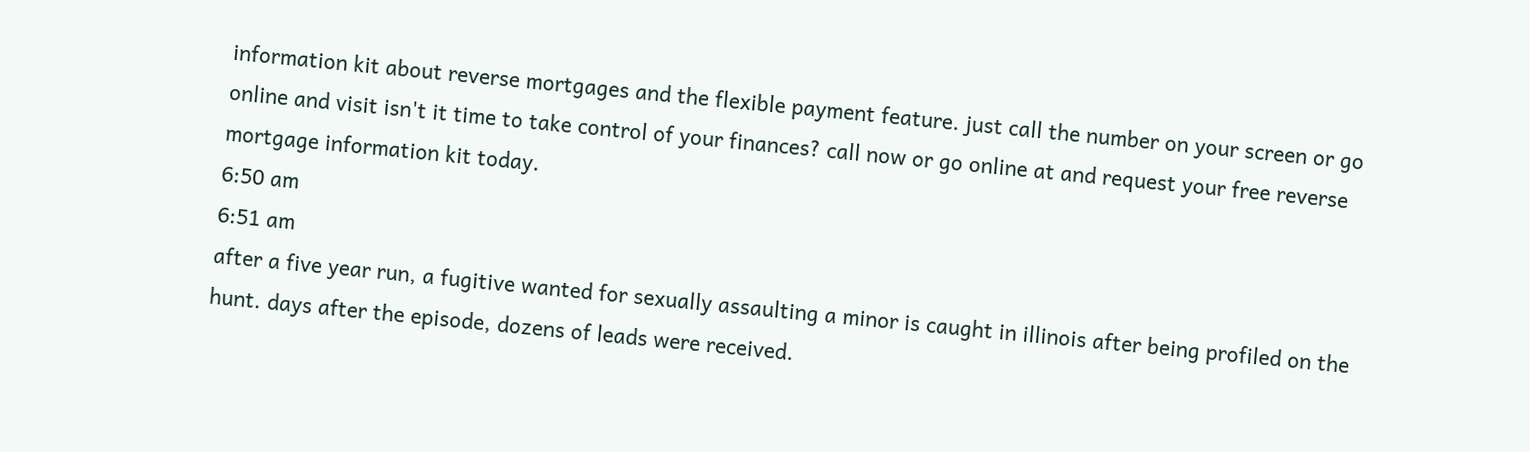information kit about reverse mortgages and the flexible payment feature. just call the number on your screen or go online and visit isn't it time to take control of your finances? call now or go online at and request your free reverse mortgage information kit today.
6:50 am
6:51 am
after a five year run, a fugitive wanted for sexually assaulting a minor is caught in illinois after being profiled on the hunt. days after the episode, dozens of leads were received.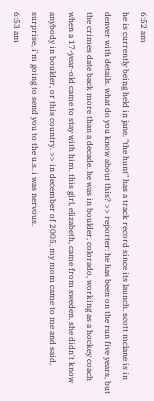6:52 am
he is currently being held in jane. "the hunt" has a track record since its launch. scott mclane is in denver with details. what do you know about this? >> reporter: he has been on the run five years, but the crimes date back more than a decade. he was in boulder, colorado, working as a hockey coach when a 17-year-old came to stay with him. this girl, elizabeth, came from sweden. she didn't know anybody in boulder, or this country. >> in december of 2005, my mom came to me and said, surprise, i'm going to send you to the u.s. i was nervous.
6:53 am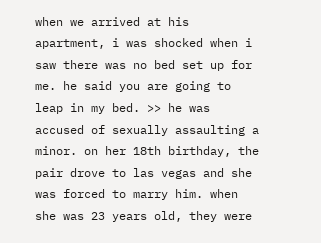when we arrived at his apartment, i was shocked when i saw there was no bed set up for me. he said you are going to leap in my bed. >> he was accused of sexually assaulting a minor. on her 18th birthday, the pair drove to las vegas and she was forced to marry him. when she was 23 years old, they were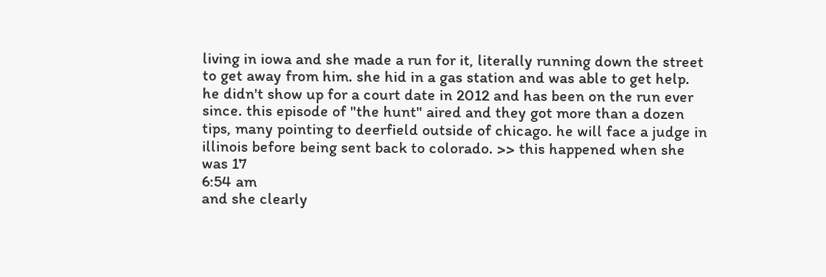living in iowa and she made a run for it, literally running down the street to get away from him. she hid in a gas station and was able to get help. he didn't show up for a court date in 2012 and has been on the run ever since. this episode of "the hunt" aired and they got more than a dozen tips, many pointing to deerfield outside of chicago. he will face a judge in illinois before being sent back to colorado. >> this happened when she was 17
6:54 am
and she clearly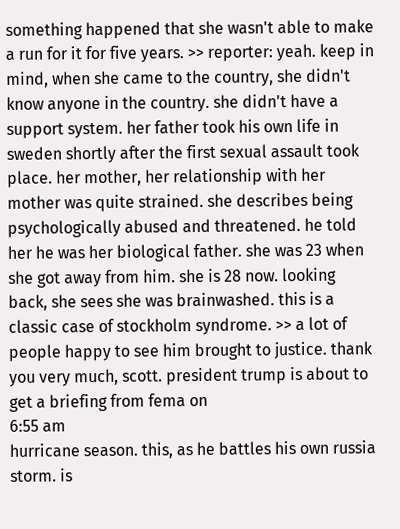something happened that she wasn't able to make a run for it for five years. >> reporter: yeah. keep in mind, when she came to the country, she didn't know anyone in the country. she didn't have a support system. her father took his own life in sweden shortly after the first sexual assault took place. her mother, her relationship with her mother was quite strained. she describes being psychologically abused and threatened. he told her he was her biological father. she was 23 when she got away from him. she is 28 now. looking back, she sees she was brainwashed. this is a classic case of stockholm syndrome. >> a lot of people happy to see him brought to justice. thank you very much, scott. president trump is about to get a briefing from fema on
6:55 am
hurricane season. this, as he battles his own russia storm. is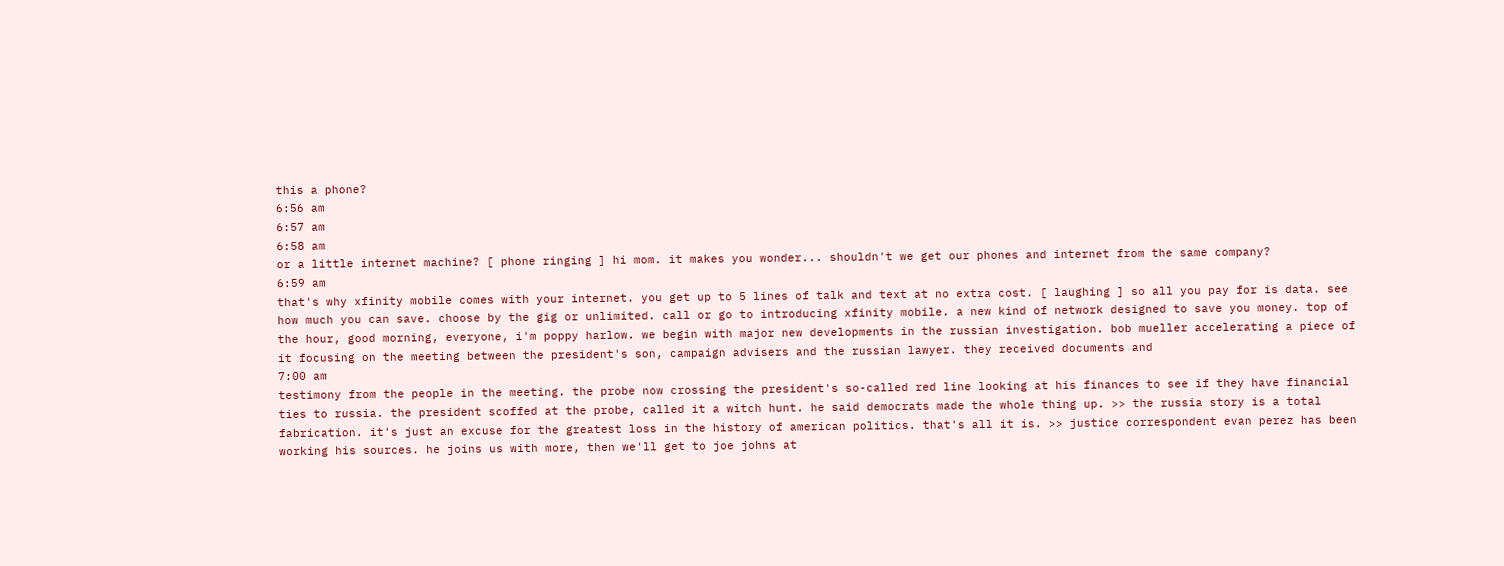this a phone?
6:56 am
6:57 am
6:58 am
or a little internet machine? [ phone ringing ] hi mom. it makes you wonder... shouldn't we get our phones and internet from the same company?
6:59 am
that's why xfinity mobile comes with your internet. you get up to 5 lines of talk and text at no extra cost. [ laughing ] so all you pay for is data. see how much you can save. choose by the gig or unlimited. call or go to introducing xfinity mobile. a new kind of network designed to save you money. top of the hour, good morning, everyone, i'm poppy harlow. we begin with major new developments in the russian investigation. bob mueller accelerating a piece of it focusing on the meeting between the president's son, campaign advisers and the russian lawyer. they received documents and
7:00 am
testimony from the people in the meeting. the probe now crossing the president's so-called red line looking at his finances to see if they have financial ties to russia. the president scoffed at the probe, called it a witch hunt. he said democrats made the whole thing up. >> the russia story is a total fabrication. it's just an excuse for the greatest loss in the history of american politics. that's all it is. >> justice correspondent evan perez has been working his sources. he joins us with more, then we'll get to joe johns at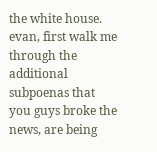the white house. evan, first walk me through the additional subpoenas that you guys broke the news, are being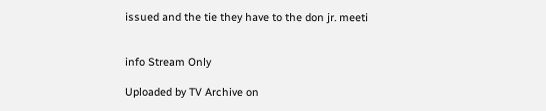issued and the tie they have to the don jr. meeti


info Stream Only

Uploaded by TV Archive on